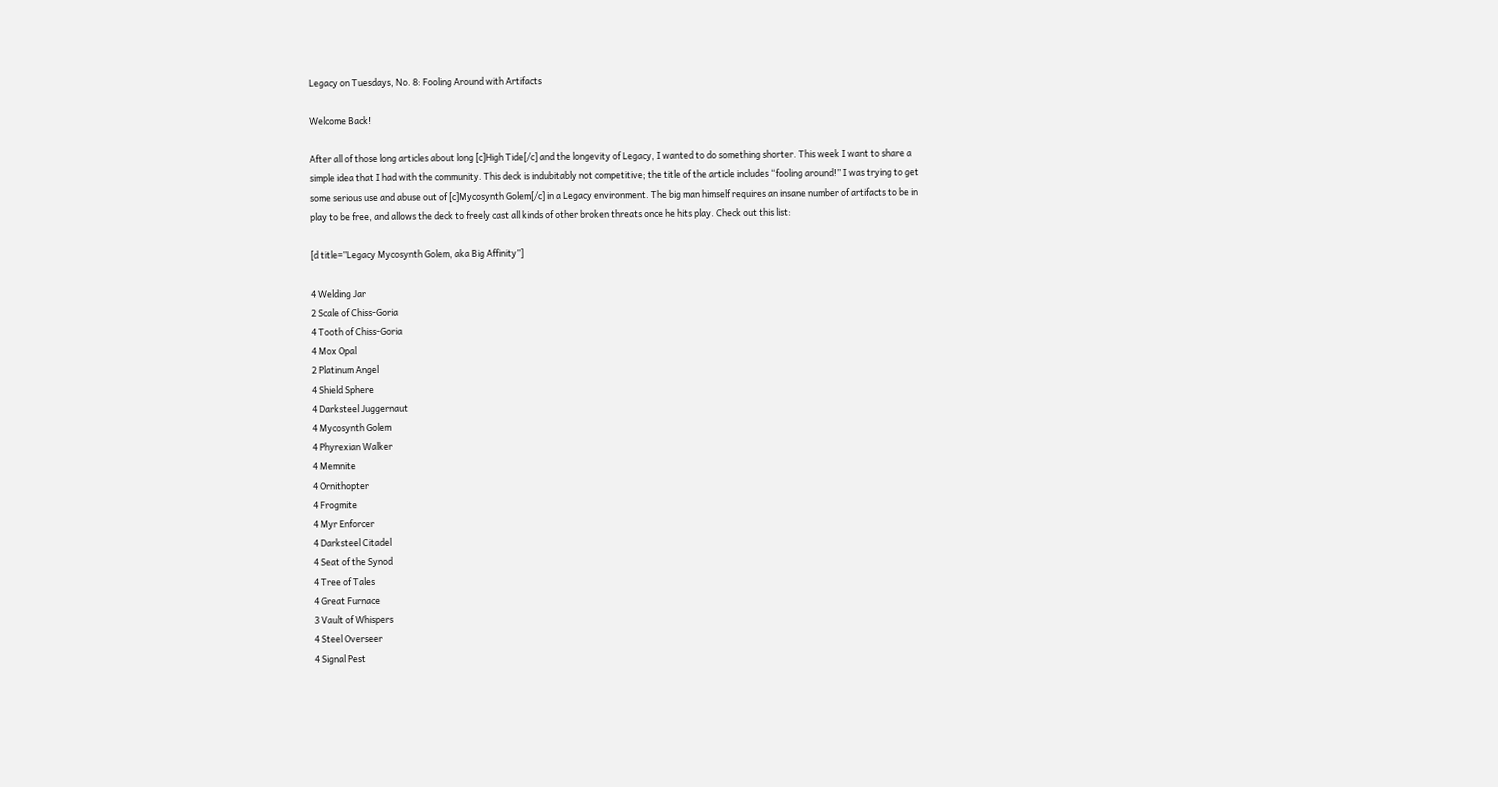Legacy on Tuesdays, No. 8: Fooling Around with Artifacts

Welcome Back!

After all of those long articles about long [c]High Tide[/c] and the longevity of Legacy, I wanted to do something shorter. This week I want to share a simple idea that I had with the community. This deck is indubitably not competitive; the title of the article includes “fooling around!” I was trying to get some serious use and abuse out of [c]Mycosynth Golem[/c] in a Legacy environment. The big man himself requires an insane number of artifacts to be in play to be free, and allows the deck to freely cast all kinds of other broken threats once he hits play. Check out this list:

[d title=”Legacy Mycosynth Golem, aka Big Affinity”]

4 Welding Jar
2 Scale of Chiss-Goria
4 Tooth of Chiss-Goria
4 Mox Opal
2 Platinum Angel
4 Shield Sphere
4 Darksteel Juggernaut
4 Mycosynth Golem
4 Phyrexian Walker
4 Memnite
4 Ornithopter
4 Frogmite
4 Myr Enforcer
4 Darksteel Citadel
4 Seat of the Synod
4 Tree of Tales
4 Great Furnace
3 Vault of Whispers
4 Steel Overseer
4 Signal Pest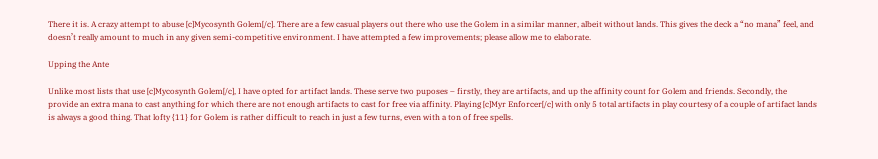There it is. A crazy attempt to abuse [c]Mycosynth Golem[/c]. There are a few casual players out there who use the Golem in a similar manner, albeit without lands. This gives the deck a “no mana” feel, and doesn’t really amount to much in any given semi-competitive environment. I have attempted a few improvements; please allow me to elaborate.

Upping the Ante

Unlike most lists that use [c]Mycosynth Golem[/c], I have opted for artifact lands. These serve two puposes – firstly, they are artifacts, and up the affinity count for Golem and friends. Secondly, the provide an extra mana to cast anything for which there are not enough artifacts to cast for free via affinity. Playing [c]Myr Enforcer[/c] with only 5 total artifacts in play courtesy of a couple of artifact lands is always a good thing. That lofty {11} for Golem is rather difficult to reach in just a few turns, even with a ton of free spells.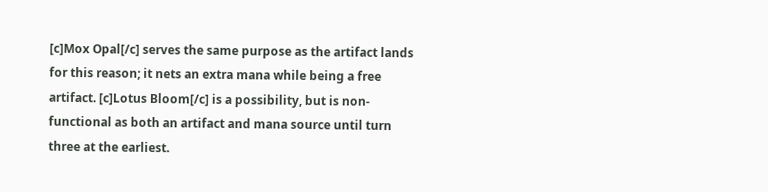[c]Mox Opal[/c] serves the same purpose as the artifact lands for this reason; it nets an extra mana while being a free artifact. [c]Lotus Bloom[/c] is a possibility, but is non-functional as both an artifact and mana source until turn three at the earliest.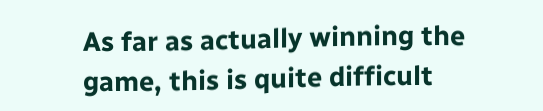As far as actually winning the game, this is quite difficult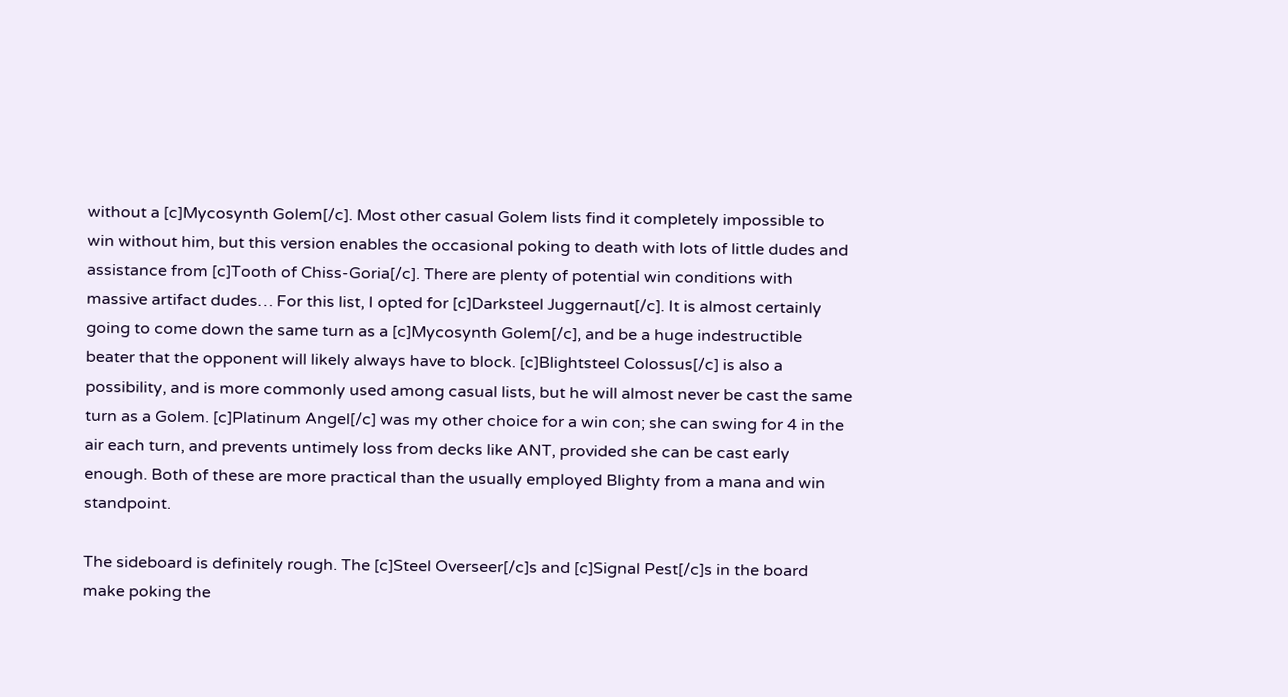without a [c]Mycosynth Golem[/c]. Most other casual Golem lists find it completely impossible to win without him, but this version enables the occasional poking to death with lots of little dudes and assistance from [c]Tooth of Chiss-Goria[/c]. There are plenty of potential win conditions with massive artifact dudes… For this list, I opted for [c]Darksteel Juggernaut[/c]. It is almost certainly going to come down the same turn as a [c]Mycosynth Golem[/c], and be a huge indestructible beater that the opponent will likely always have to block. [c]Blightsteel Colossus[/c] is also a possibility, and is more commonly used among casual lists, but he will almost never be cast the same turn as a Golem. [c]Platinum Angel[/c] was my other choice for a win con; she can swing for 4 in the air each turn, and prevents untimely loss from decks like ANT, provided she can be cast early enough. Both of these are more practical than the usually employed Blighty from a mana and win standpoint.

The sideboard is definitely rough. The [c]Steel Overseer[/c]s and [c]Signal Pest[/c]s in the board make poking the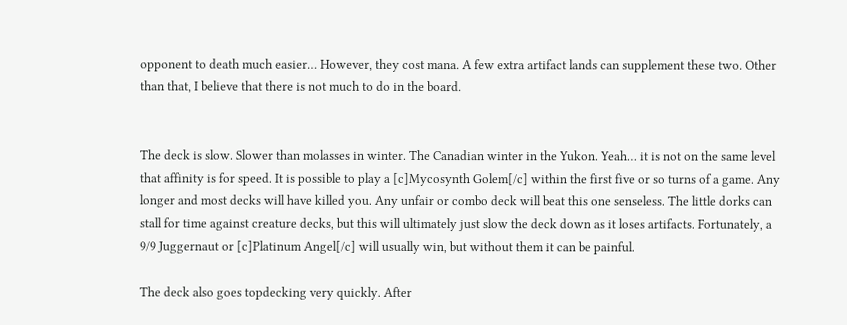opponent to death much easier… However, they cost mana. A few extra artifact lands can supplement these two. Other than that, I believe that there is not much to do in the board.


The deck is slow. Slower than molasses in winter. The Canadian winter in the Yukon. Yeah… it is not on the same level that affinity is for speed. It is possible to play a [c]Mycosynth Golem[/c] within the first five or so turns of a game. Any longer and most decks will have killed you. Any unfair or combo deck will beat this one senseless. The little dorks can stall for time against creature decks, but this will ultimately just slow the deck down as it loses artifacts. Fortunately, a 9/9 Juggernaut or [c]Platinum Angel[/c] will usually win, but without them it can be painful.

The deck also goes topdecking very quickly. After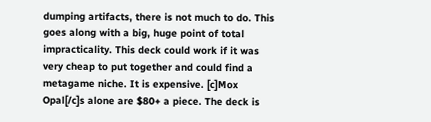dumping artifacts, there is not much to do. This goes along with a big, huge point of total impracticality. This deck could work if it was very cheap to put together and could find a metagame niche. It is expensive. [c]Mox Opal[/c]s alone are $80+ a piece. The deck is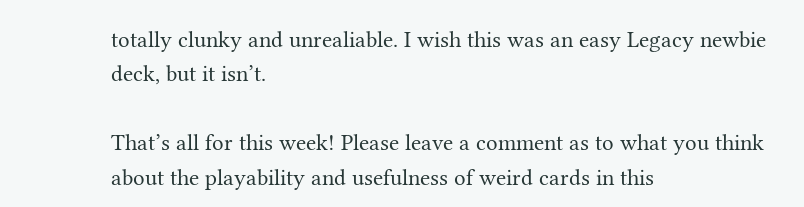totally clunky and unrealiable. I wish this was an easy Legacy newbie deck, but it isn’t.

That’s all for this week! Please leave a comment as to what you think about the playability and usefulness of weird cards in this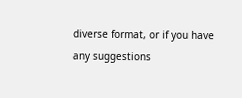diverse format, or if you have any suggestions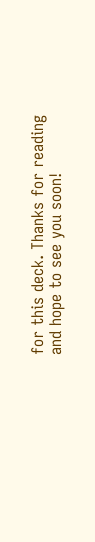for this deck. Thanks for reading and hope to see you soon!